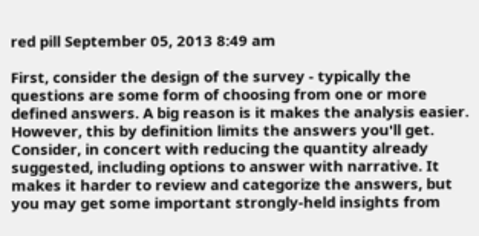red pill September 05, 2013 8:49 am

First, consider the design of the survey - typically the questions are some form of choosing from one or more defined answers. A big reason is it makes the analysis easier. However, this by definition limits the answers you'll get. Consider, in concert with reducing the quantity already suggested, including options to answer with narrative. It makes it harder to review and categorize the answers, but you may get some important strongly-held insights from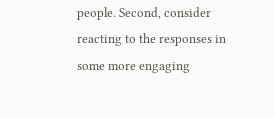people. Second, consider reacting to the responses in some more engaging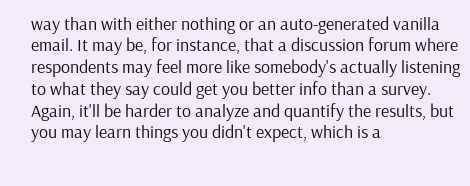way than with either nothing or an auto-generated vanilla email. It may be, for instance, that a discussion forum where respondents may feel more like somebody's actually listening to what they say could get you better info than a survey. Again, it'll be harder to analyze and quantify the results, but you may learn things you didn't expect, which is a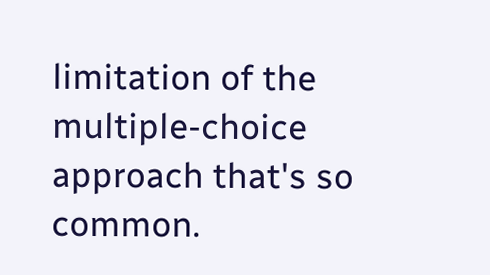limitation of the multiple-choice approach that's so common.